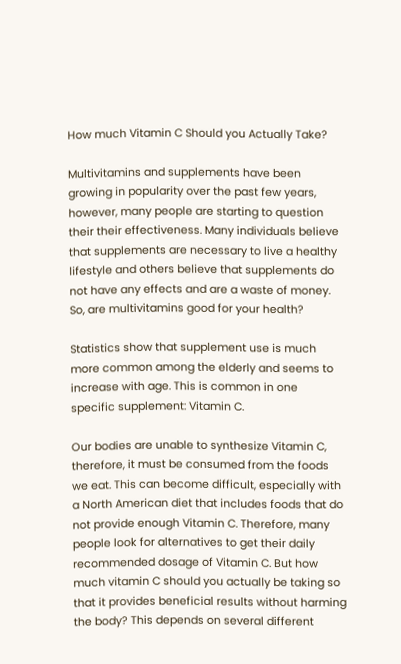How much Vitamin C Should you Actually Take?

Multivitamins and supplements have been growing in popularity over the past few years, however, many people are starting to question their their effectiveness. Many individuals believe that supplements are necessary to live a healthy lifestyle and others believe that supplements do not have any effects and are a waste of money. So, are multivitamins good for your health?

Statistics show that supplement use is much more common among the elderly and seems to increase with age. This is common in one specific supplement: Vitamin C.

Our bodies are unable to synthesize Vitamin C, therefore, it must be consumed from the foods we eat. This can become difficult, especially with a North American diet that includes foods that do not provide enough Vitamin C. Therefore, many people look for alternatives to get their daily recommended dosage of Vitamin C. But how much vitamin C should you actually be taking so that it provides beneficial results without harming the body? This depends on several different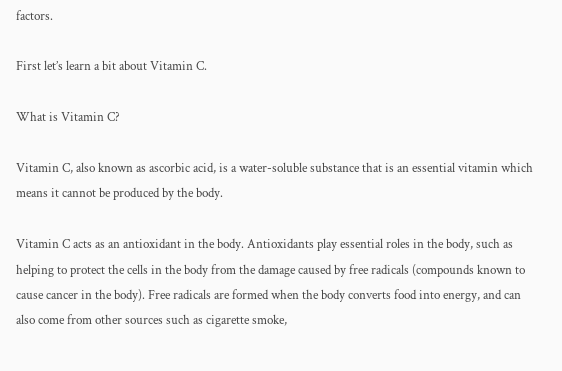factors.

First let’s learn a bit about Vitamin C.

What is Vitamin C?

Vitamin C, also known as ascorbic acid, is a water-soluble substance that is an essential vitamin which means it cannot be produced by the body.

Vitamin C acts as an antioxidant in the body. Antioxidants play essential roles in the body, such as helping to protect the cells in the body from the damage caused by free radicals (compounds known to cause cancer in the body). Free radicals are formed when the body converts food into energy, and can also come from other sources such as cigarette smoke,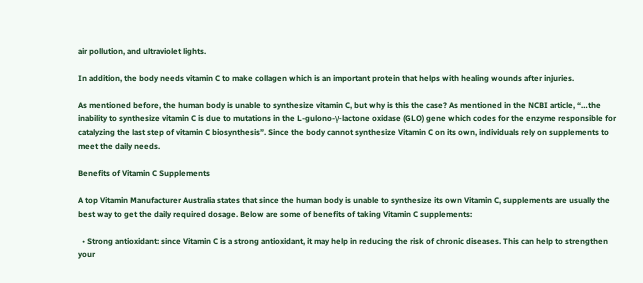air pollution, and ultraviolet lights.

In addition, the body needs vitamin C to make collagen which is an important protein that helps with healing wounds after injuries.

As mentioned before, the human body is unable to synthesize vitamin C, but why is this the case? As mentioned in the NCBI article, “…the inability to synthesize vitamin C is due to mutations in the L-gulono-γ-lactone oxidase (GLO) gene which codes for the enzyme responsible for catalyzing the last step of vitamin C biosynthesis”. Since the body cannot synthesize Vitamin C on its own, individuals rely on supplements to meet the daily needs.

Benefits of Vitamin C Supplements

A top Vitamin Manufacturer Australia states that since the human body is unable to synthesize its own Vitamin C, supplements are usually the best way to get the daily required dosage. Below are some of benefits of taking Vitamin C supplements:

  • Strong antioxidant: since Vitamin C is a strong antioxidant, it may help in reducing the risk of chronic diseases. This can help to strengthen your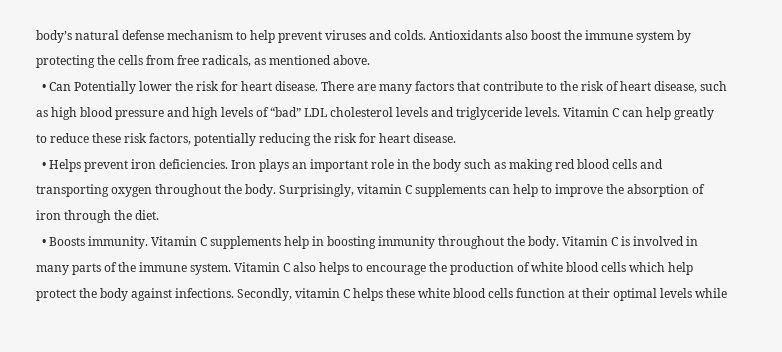body’s natural defense mechanism to help prevent viruses and colds. Antioxidants also boost the immune system by protecting the cells from free radicals, as mentioned above.
  • Can Potentially lower the risk for heart disease. There are many factors that contribute to the risk of heart disease, such as high blood pressure and high levels of “bad” LDL cholesterol levels and triglyceride levels. Vitamin C can help greatly to reduce these risk factors, potentially reducing the risk for heart disease.
  • Helps prevent iron deficiencies. Iron plays an important role in the body such as making red blood cells and transporting oxygen throughout the body. Surprisingly, vitamin C supplements can help to improve the absorption of iron through the diet.
  • Boosts immunity. Vitamin C supplements help in boosting immunity throughout the body. Vitamin C is involved in many parts of the immune system. Vitamin C also helps to encourage the production of white blood cells which help protect the body against infections. Secondly, vitamin C helps these white blood cells function at their optimal levels while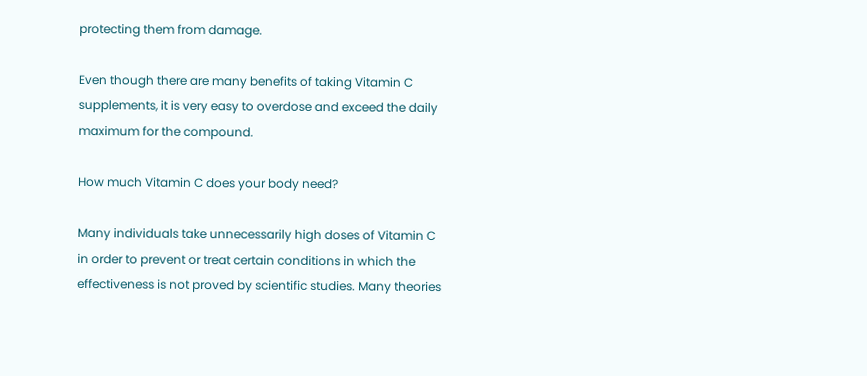protecting them from damage.

Even though there are many benefits of taking Vitamin C supplements, it is very easy to overdose and exceed the daily maximum for the compound.

How much Vitamin C does your body need?

Many individuals take unnecessarily high doses of Vitamin C in order to prevent or treat certain conditions in which the effectiveness is not proved by scientific studies. Many theories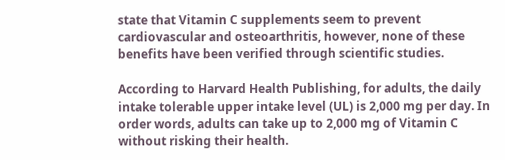state that Vitamin C supplements seem to prevent cardiovascular and osteoarthritis, however, none of these benefits have been verified through scientific studies.

According to Harvard Health Publishing, for adults, the daily intake tolerable upper intake level (UL) is 2,000 mg per day. In order words, adults can take up to 2,000 mg of Vitamin C without risking their health.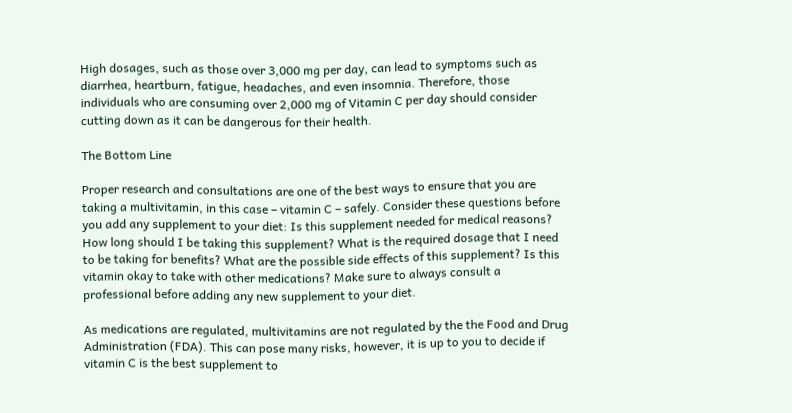High dosages, such as those over 3,000 mg per day, can lead to symptoms such as diarrhea, heartburn, fatigue, headaches, and even insomnia. Therefore, those individuals who are consuming over 2,000 mg of Vitamin C per day should consider cutting down as it can be dangerous for their health.

The Bottom Line

Proper research and consultations are one of the best ways to ensure that you are taking a multivitamin, in this case – vitamin C – safely. Consider these questions before you add any supplement to your diet: Is this supplement needed for medical reasons? How long should I be taking this supplement? What is the required dosage that I need to be taking for benefits? What are the possible side effects of this supplement? Is this vitamin okay to take with other medications? Make sure to always consult a professional before adding any new supplement to your diet.

As medications are regulated, multivitamins are not regulated by the the Food and Drug Administration (FDA). This can pose many risks, however, it is up to you to decide if vitamin C is the best supplement to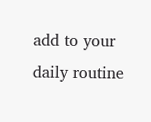add to your daily routine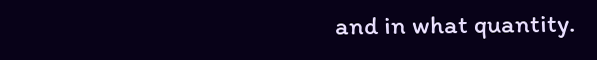and in what quantity.